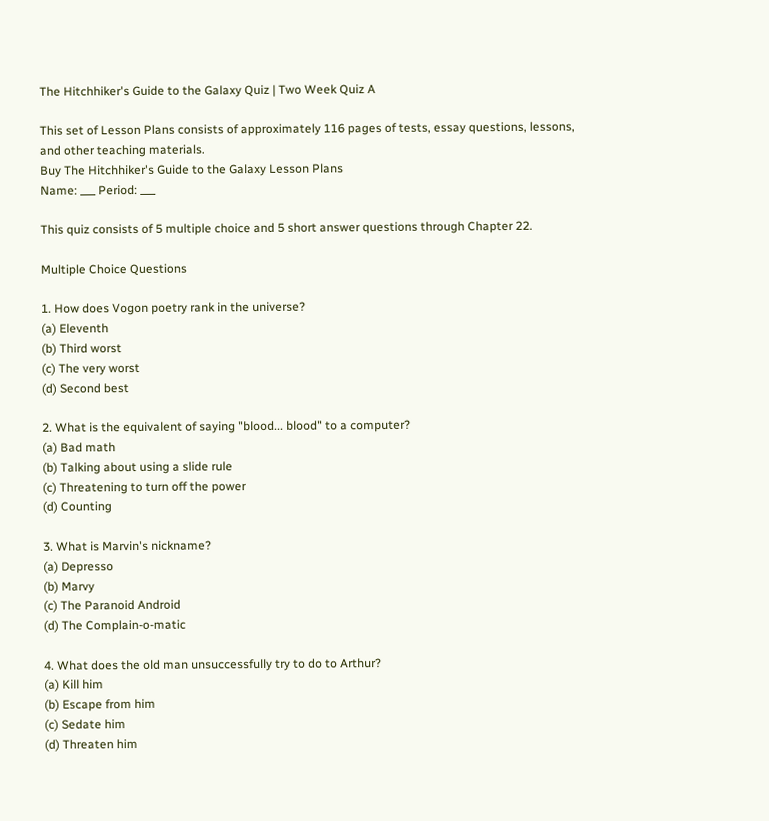The Hitchhiker's Guide to the Galaxy Quiz | Two Week Quiz A

This set of Lesson Plans consists of approximately 116 pages of tests, essay questions, lessons, and other teaching materials.
Buy The Hitchhiker's Guide to the Galaxy Lesson Plans
Name: ___ Period: ___

This quiz consists of 5 multiple choice and 5 short answer questions through Chapter 22.

Multiple Choice Questions

1. How does Vogon poetry rank in the universe?
(a) Eleventh
(b) Third worst
(c) The very worst
(d) Second best

2. What is the equivalent of saying "blood... blood" to a computer?
(a) Bad math
(b) Talking about using a slide rule
(c) Threatening to turn off the power
(d) Counting

3. What is Marvin's nickname?
(a) Depresso
(b) Marvy
(c) The Paranoid Android
(d) The Complain-o-matic

4. What does the old man unsuccessfully try to do to Arthur?
(a) Kill him
(b) Escape from him
(c) Sedate him
(d) Threaten him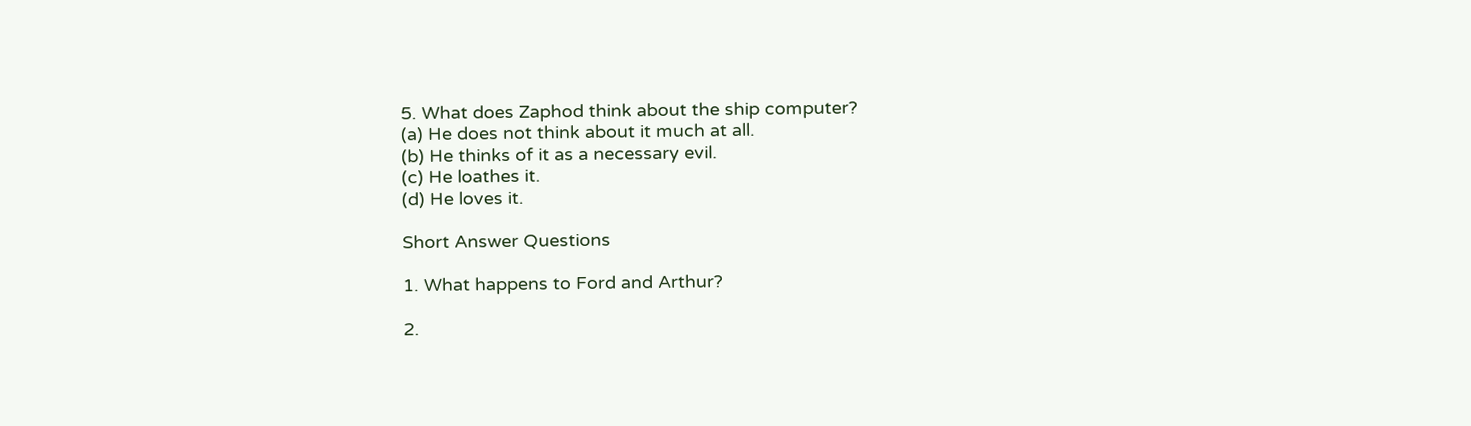5. What does Zaphod think about the ship computer?
(a) He does not think about it much at all.
(b) He thinks of it as a necessary evil.
(c) He loathes it.
(d) He loves it.

Short Answer Questions

1. What happens to Ford and Arthur?

2.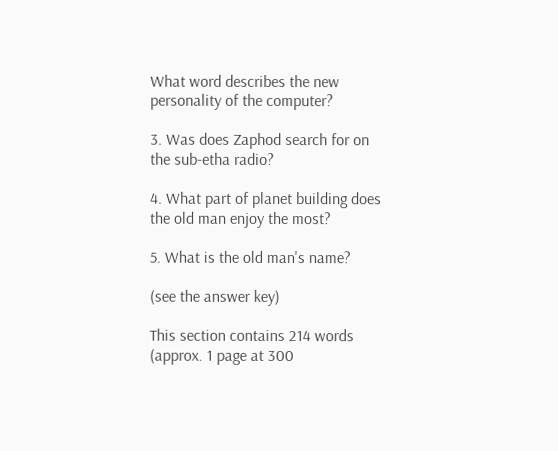What word describes the new personality of the computer?

3. Was does Zaphod search for on the sub-etha radio?

4. What part of planet building does the old man enjoy the most?

5. What is the old man's name?

(see the answer key)

This section contains 214 words
(approx. 1 page at 300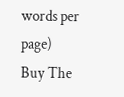words per page)
Buy The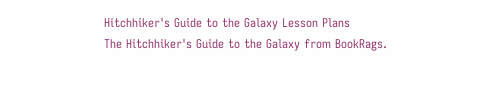Hitchhiker's Guide to the Galaxy Lesson Plans
The Hitchhiker's Guide to the Galaxy from BookRags.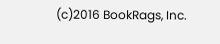(c)2016 BookRags, Inc.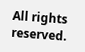All rights reserved.